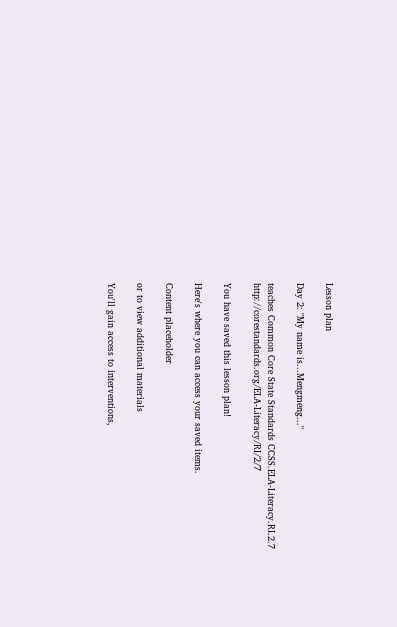Lesson plan

Day 2: "My name is...Mengmeng..."

teaches Common Core State Standards CCSS.ELA-Literacy.RI.2.7 http://corestandards.org/ELA-Literacy/RI/2/7

You have saved this lesson plan!

Here's where you can access your saved items.

Content placeholder

or to view additional materials

You'll gain access to interventions,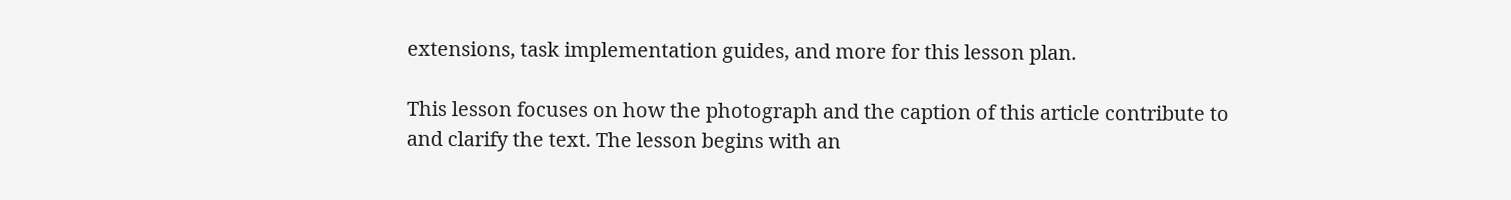extensions, task implementation guides, and more for this lesson plan.

This lesson focuses on how the photograph and the caption of this article contribute to and clarify the text. The lesson begins with an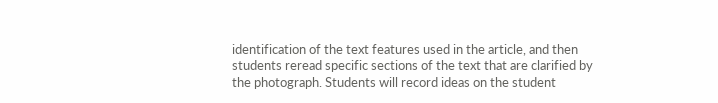identification of the text features used in the article, and then students reread specific sections of the text that are clarified by the photograph. Students will record ideas on the student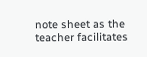note sheet as the teacher facilitates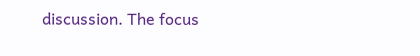discussion. The focus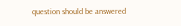question should be answered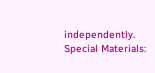independently. Special Materials: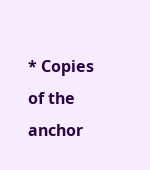* Copies of the anchor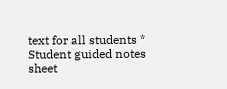text for all students * Student guided notes sheet